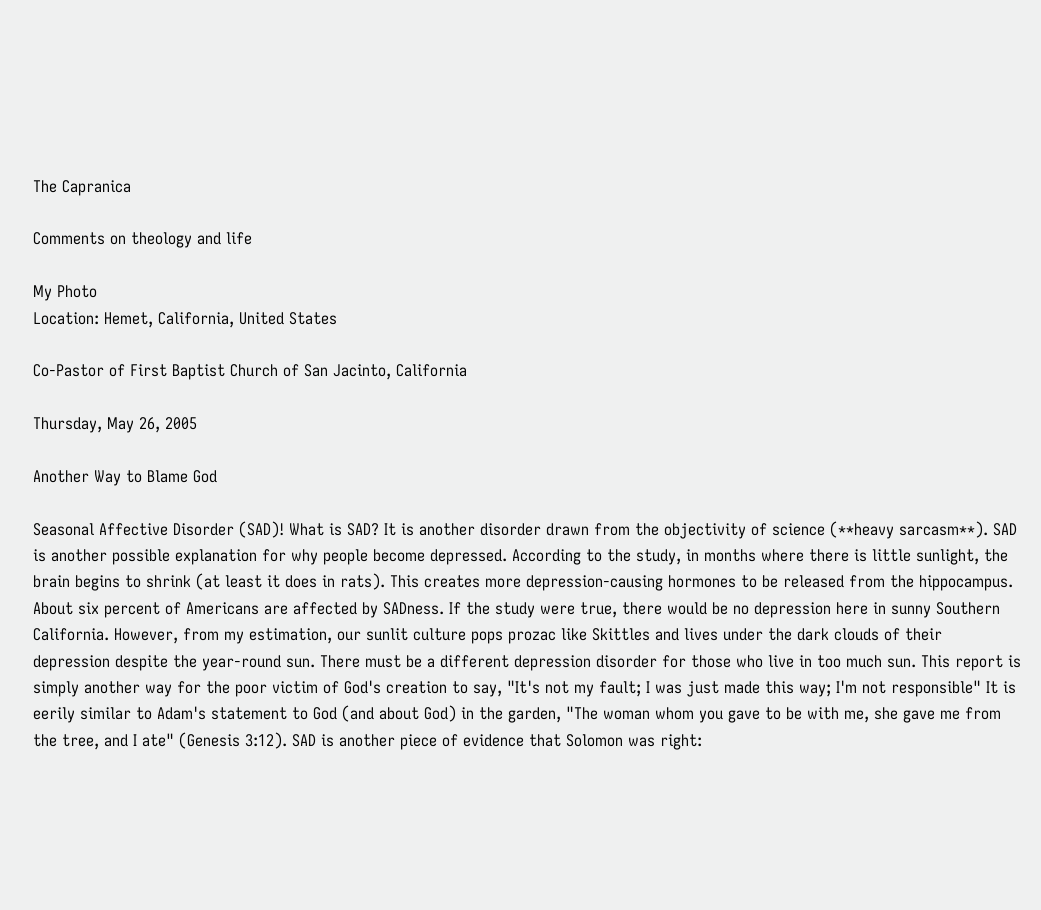The Capranica

Comments on theology and life

My Photo
Location: Hemet, California, United States

Co-Pastor of First Baptist Church of San Jacinto, California

Thursday, May 26, 2005

Another Way to Blame God

Seasonal Affective Disorder (SAD)! What is SAD? It is another disorder drawn from the objectivity of science (**heavy sarcasm**). SAD is another possible explanation for why people become depressed. According to the study, in months where there is little sunlight, the brain begins to shrink (at least it does in rats). This creates more depression-causing hormones to be released from the hippocampus. About six percent of Americans are affected by SADness. If the study were true, there would be no depression here in sunny Southern California. However, from my estimation, our sunlit culture pops prozac like Skittles and lives under the dark clouds of their depression despite the year-round sun. There must be a different depression disorder for those who live in too much sun. This report is simply another way for the poor victim of God's creation to say, "It's not my fault; I was just made this way; I'm not responsible" It is eerily similar to Adam's statement to God (and about God) in the garden, "The woman whom you gave to be with me, she gave me from the tree, and I ate" (Genesis 3:12). SAD is another piece of evidence that Solomon was right: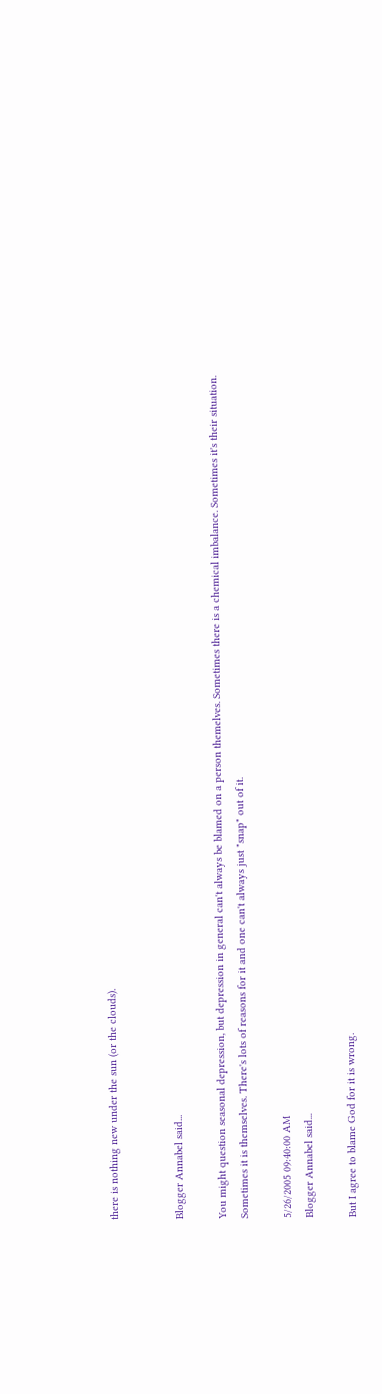there is nothing new under the sun (or the clouds).


Blogger Annabel said...

You might question seasonal depression, but depression in general can't always be blamed on a person themelves. Sometimes there is a chemical imbalance. Sometimes it's their situation. Sometimes it is themselves. There's lots of reasons for it and one can't always just "snap" out of it.

5/26/2005 09:40:00 AM
Blogger Annabel said...

But I agree to blame God for it is wrong.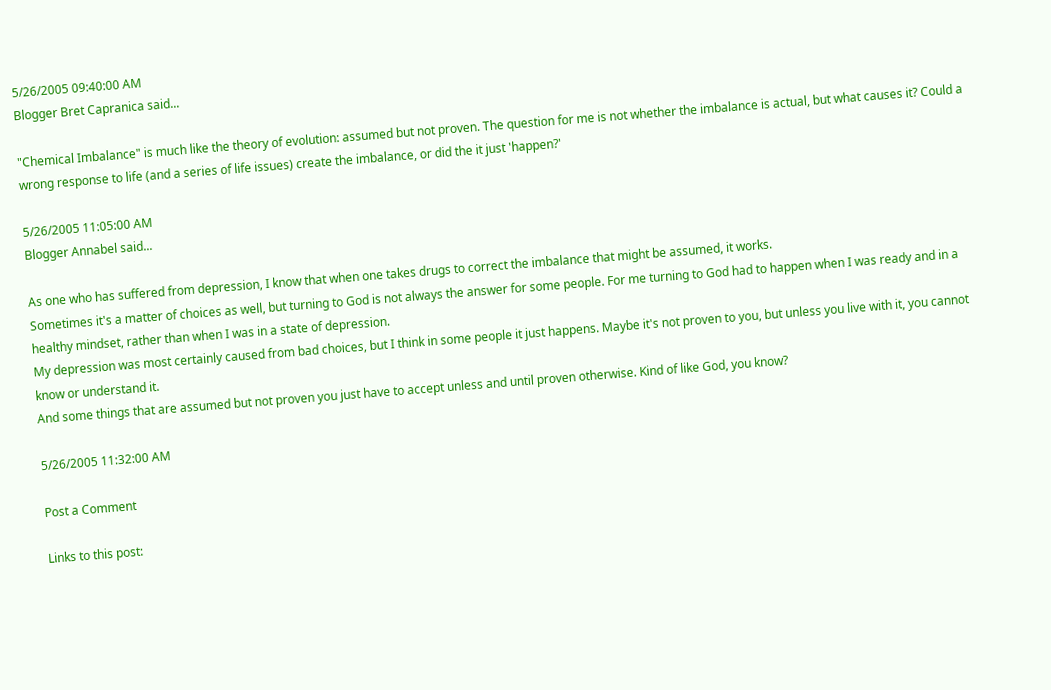5/26/2005 09:40:00 AM
Blogger Bret Capranica said...

"Chemical Imbalance" is much like the theory of evolution: assumed but not proven. The question for me is not whether the imbalance is actual, but what causes it? Could a wrong response to life (and a series of life issues) create the imbalance, or did the it just 'happen?'

5/26/2005 11:05:00 AM
Blogger Annabel said...

As one who has suffered from depression, I know that when one takes drugs to correct the imbalance that might be assumed, it works.
Sometimes it's a matter of choices as well, but turning to God is not always the answer for some people. For me turning to God had to happen when I was ready and in a healthy mindset, rather than when I was in a state of depression.
My depression was most certainly caused from bad choices, but I think in some people it just happens. Maybe it's not proven to you, but unless you live with it, you cannot know or understand it.
And some things that are assumed but not proven you just have to accept unless and until proven otherwise. Kind of like God, you know?

5/26/2005 11:32:00 AM

Post a Comment

Links to this post: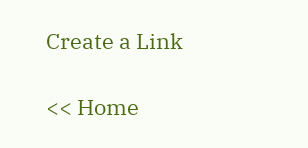Create a Link

<< Home